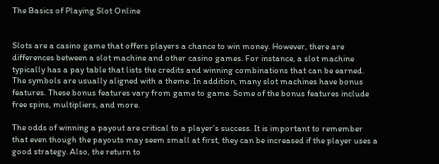The Basics of Playing Slot Online


Slots are a casino game that offers players a chance to win money. However, there are differences between a slot machine and other casino games. For instance, a slot machine typically has a pay table that lists the credits and winning combinations that can be earned. The symbols are usually aligned with a theme. In addition, many slot machines have bonus features. These bonus features vary from game to game. Some of the bonus features include free spins, multipliers, and more.

The odds of winning a payout are critical to a player’s success. It is important to remember that even though the payouts may seem small at first, they can be increased if the player uses a good strategy. Also, the return to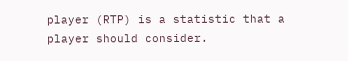player (RTP) is a statistic that a player should consider.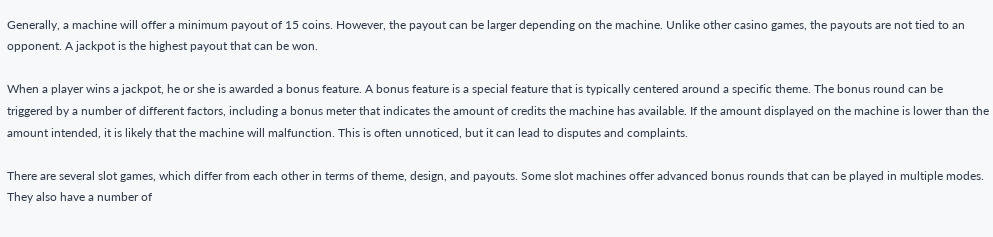Generally, a machine will offer a minimum payout of 15 coins. However, the payout can be larger depending on the machine. Unlike other casino games, the payouts are not tied to an opponent. A jackpot is the highest payout that can be won.

When a player wins a jackpot, he or she is awarded a bonus feature. A bonus feature is a special feature that is typically centered around a specific theme. The bonus round can be triggered by a number of different factors, including a bonus meter that indicates the amount of credits the machine has available. If the amount displayed on the machine is lower than the amount intended, it is likely that the machine will malfunction. This is often unnoticed, but it can lead to disputes and complaints.

There are several slot games, which differ from each other in terms of theme, design, and payouts. Some slot machines offer advanced bonus rounds that can be played in multiple modes. They also have a number of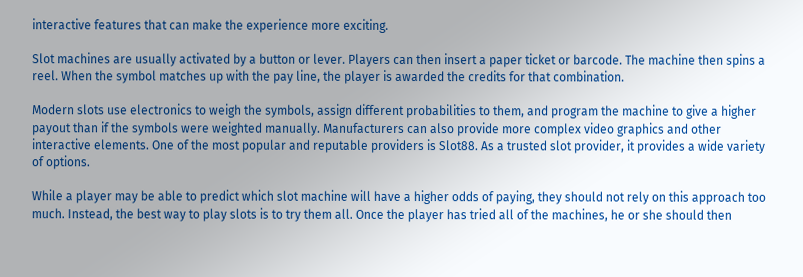interactive features that can make the experience more exciting.

Slot machines are usually activated by a button or lever. Players can then insert a paper ticket or barcode. The machine then spins a reel. When the symbol matches up with the pay line, the player is awarded the credits for that combination.

Modern slots use electronics to weigh the symbols, assign different probabilities to them, and program the machine to give a higher payout than if the symbols were weighted manually. Manufacturers can also provide more complex video graphics and other interactive elements. One of the most popular and reputable providers is Slot88. As a trusted slot provider, it provides a wide variety of options.

While a player may be able to predict which slot machine will have a higher odds of paying, they should not rely on this approach too much. Instead, the best way to play slots is to try them all. Once the player has tried all of the machines, he or she should then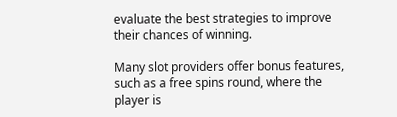evaluate the best strategies to improve their chances of winning.

Many slot providers offer bonus features, such as a free spins round, where the player is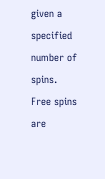given a specified number of spins. Free spins are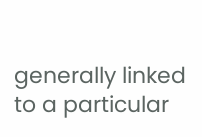generally linked to a particular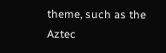theme, such as the Aztec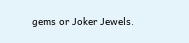gems or Joker Jewels.